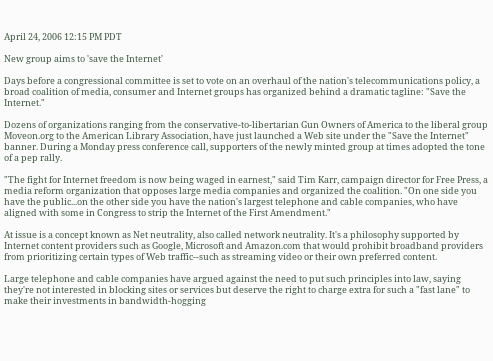April 24, 2006 12:15 PM PDT

New group aims to 'save the Internet'

Days before a congressional committee is set to vote on an overhaul of the nation's telecommunications policy, a broad coalition of media, consumer and Internet groups has organized behind a dramatic tagline: "Save the Internet."

Dozens of organizations ranging from the conservative-to-libertarian Gun Owners of America to the liberal group Moveon.org to the American Library Association, have just launched a Web site under the "Save the Internet" banner. During a Monday press conference call, supporters of the newly minted group at times adopted the tone of a pep rally.

"The fight for Internet freedom is now being waged in earnest," said Tim Karr, campaign director for Free Press, a media reform organization that opposes large media companies and organized the coalition. "On one side you have the public...on the other side you have the nation's largest telephone and cable companies, who have aligned with some in Congress to strip the Internet of the First Amendment."

At issue is a concept known as Net neutrality, also called network neutrality. It's a philosophy supported by Internet content providers such as Google, Microsoft and Amazon.com that would prohibit broadband providers from prioritizing certain types of Web traffic--such as streaming video or their own preferred content.

Large telephone and cable companies have argued against the need to put such principles into law, saying they're not interested in blocking sites or services but deserve the right to charge extra for such a "fast lane" to make their investments in bandwidth-hogging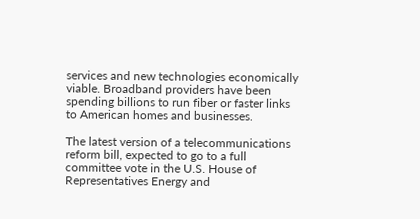services and new technologies economically viable. Broadband providers have been spending billions to run fiber or faster links to American homes and businesses.

The latest version of a telecommunications reform bill, expected to go to a full committee vote in the U.S. House of Representatives Energy and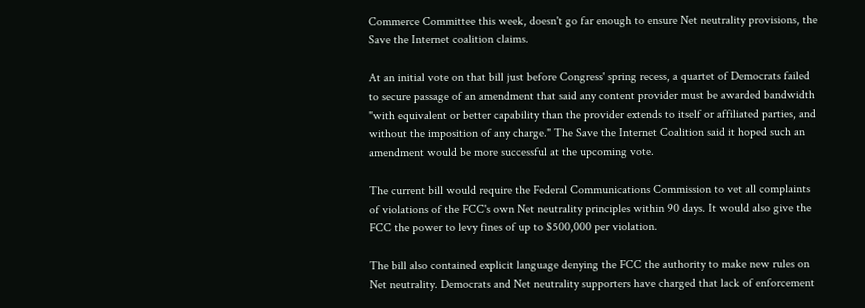Commerce Committee this week, doesn't go far enough to ensure Net neutrality provisions, the Save the Internet coalition claims.

At an initial vote on that bill just before Congress' spring recess, a quartet of Democrats failed to secure passage of an amendment that said any content provider must be awarded bandwidth "with equivalent or better capability than the provider extends to itself or affiliated parties, and without the imposition of any charge." The Save the Internet Coalition said it hoped such an amendment would be more successful at the upcoming vote.

The current bill would require the Federal Communications Commission to vet all complaints of violations of the FCC's own Net neutrality principles within 90 days. It would also give the FCC the power to levy fines of up to $500,000 per violation.

The bill also contained explicit language denying the FCC the authority to make new rules on Net neutrality. Democrats and Net neutrality supporters have charged that lack of enforcement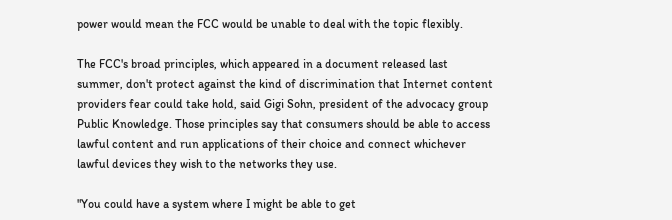power would mean the FCC would be unable to deal with the topic flexibly.

The FCC's broad principles, which appeared in a document released last summer, don't protect against the kind of discrimination that Internet content providers fear could take hold, said Gigi Sohn, president of the advocacy group Public Knowledge. Those principles say that consumers should be able to access lawful content and run applications of their choice and connect whichever lawful devices they wish to the networks they use.

"You could have a system where I might be able to get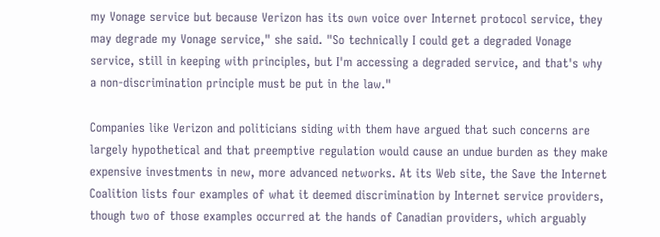my Vonage service but because Verizon has its own voice over Internet protocol service, they may degrade my Vonage service," she said. "So technically I could get a degraded Vonage service, still in keeping with principles, but I'm accessing a degraded service, and that's why a non-discrimination principle must be put in the law."

Companies like Verizon and politicians siding with them have argued that such concerns are largely hypothetical and that preemptive regulation would cause an undue burden as they make expensive investments in new, more advanced networks. At its Web site, the Save the Internet Coalition lists four examples of what it deemed discrimination by Internet service providers, though two of those examples occurred at the hands of Canadian providers, which arguably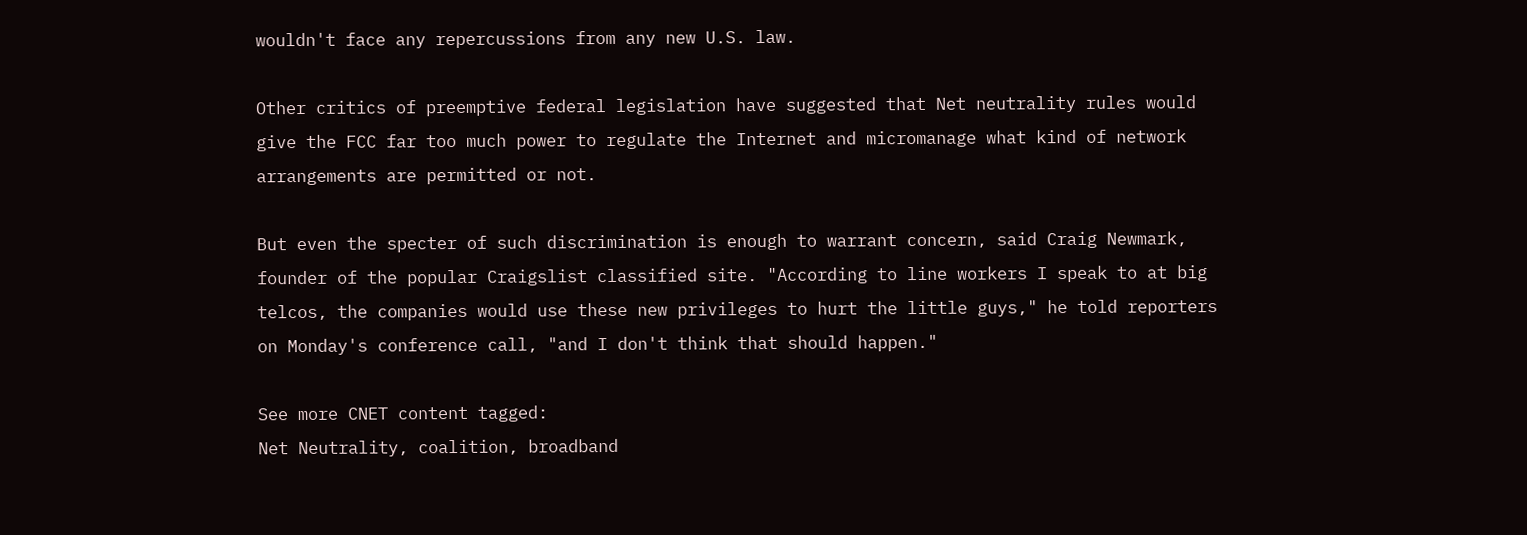wouldn't face any repercussions from any new U.S. law.

Other critics of preemptive federal legislation have suggested that Net neutrality rules would give the FCC far too much power to regulate the Internet and micromanage what kind of network arrangements are permitted or not.

But even the specter of such discrimination is enough to warrant concern, said Craig Newmark, founder of the popular Craigslist classified site. "According to line workers I speak to at big telcos, the companies would use these new privileges to hurt the little guys," he told reporters on Monday's conference call, "and I don't think that should happen."

See more CNET content tagged:
Net Neutrality, coalition, broadband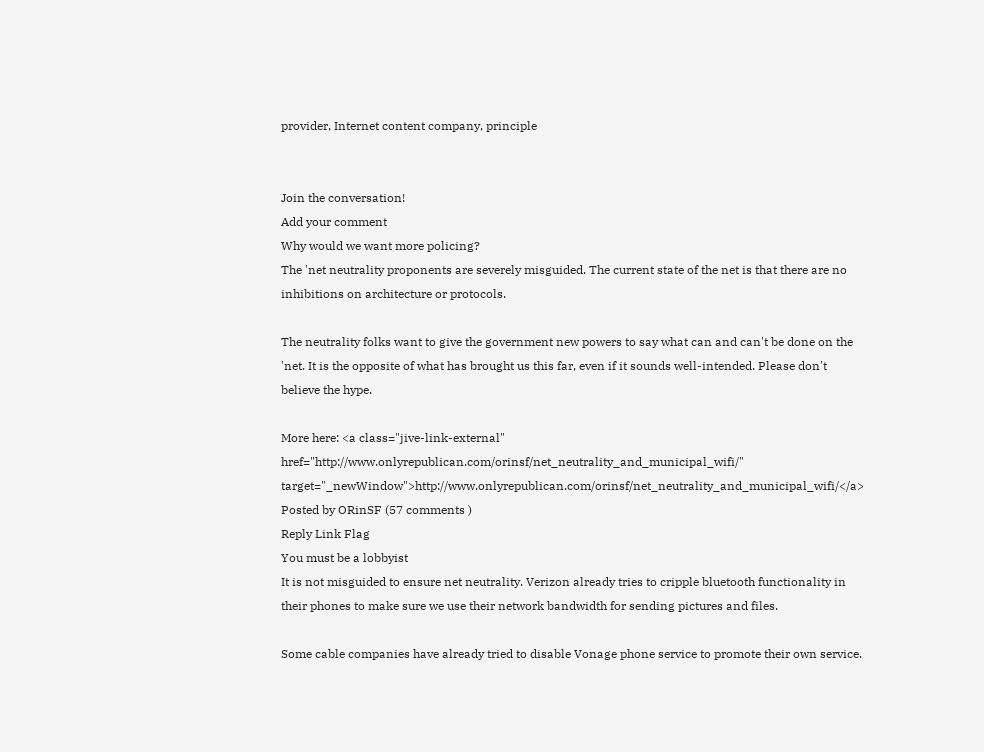provider, Internet content company, principle


Join the conversation!
Add your comment
Why would we want more policing?
The 'net neutrality proponents are severely misguided. The current state of the net is that there are no inhibitions on architecture or protocols.

The neutrality folks want to give the government new powers to say what can and can't be done on the 'net. It is the opposite of what has brought us this far, even if it sounds well-intended. Please don't believe the hype.

More here: <a class="jive-link-external" href="http://www.onlyrepublican.com/orinsf/net_neutrality_and_municipal_wifi/" target="_newWindow">http://www.onlyrepublican.com/orinsf/net_neutrality_and_municipal_wifi/</a>
Posted by ORinSF (57 comments )
Reply Link Flag
You must be a lobbyist
It is not misguided to ensure net neutrality. Verizon already tries to cripple bluetooth functionality in their phones to make sure we use their network bandwidth for sending pictures and files.

Some cable companies have already tried to disable Vonage phone service to promote their own service.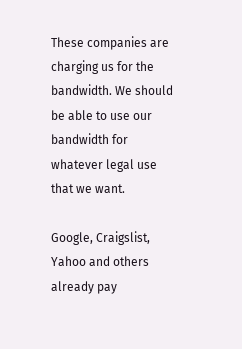These companies are charging us for the bandwidth. We should be able to use our bandwidth for whatever legal use that we want.

Google, Craigslist, Yahoo and others already pay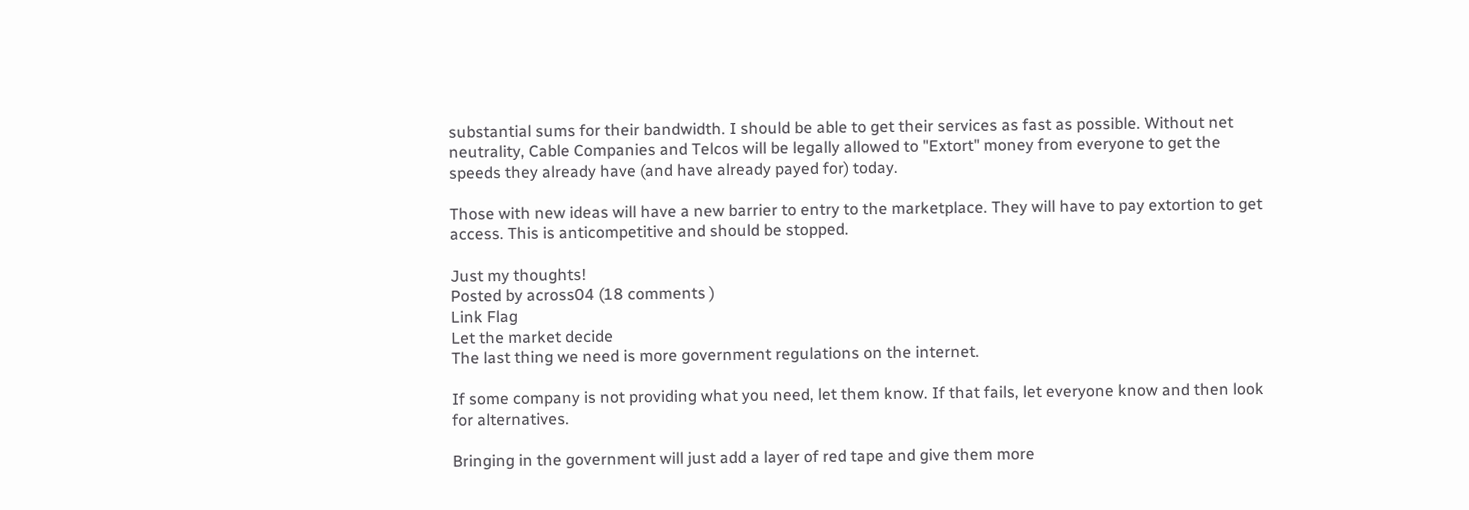substantial sums for their bandwidth. I should be able to get their services as fast as possible. Without net neutrality, Cable Companies and Telcos will be legally allowed to "Extort" money from everyone to get the speeds they already have (and have already payed for) today.

Those with new ideas will have a new barrier to entry to the marketplace. They will have to pay extortion to get access. This is anticompetitive and should be stopped.

Just my thoughts!
Posted by across04 (18 comments )
Link Flag
Let the market decide
The last thing we need is more government regulations on the internet.

If some company is not providing what you need, let them know. If that fails, let everyone know and then look for alternatives.

Bringing in the government will just add a layer of red tape and give them more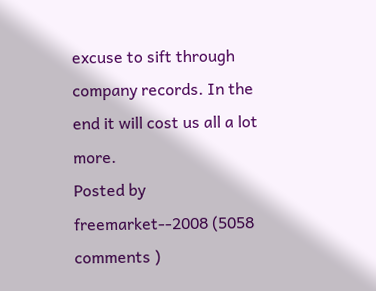excuse to sift through company records. In the end it will cost us all a lot more.
Posted by freemarket--2008 (5058 comments )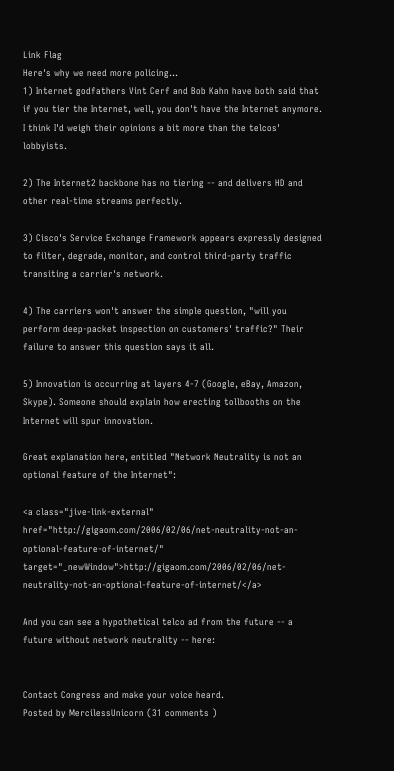Link Flag
Here's why we need more policing...
1) Internet godfathers Vint Cerf and Bob Kahn have both said that if you tier the Internet, well, you don't have the Internet anymore. I think I'd weigh their opinions a bit more than the telcos' lobbyists.

2) The Internet2 backbone has no tiering -- and delivers HD and other real-time streams perfectly.

3) Cisco's Service Exchange Framework appears expressly designed to filter, degrade, monitor, and control third-party traffic transiting a carrier's network.

4) The carriers won't answer the simple question, "will you perform deep-packet inspection on customers' traffic?" Their failure to answer this question says it all.

5) Innovation is occurring at layers 4-7 (Google, eBay, Amazon, Skype). Someone should explain how erecting tollbooths on the Internet will spur innovation.

Great explanation here, entitled "Network Neutrality is not an optional feature of the Internet":

<a class="jive-link-external" href="http://gigaom.com/2006/02/06/net-neutrality-not-an-optional-feature-of-internet/" target="_newWindow">http://gigaom.com/2006/02/06/net-neutrality-not-an-optional-feature-of-internet/</a>

And you can see a hypothetical telco ad from the future -- a future without network neutrality -- here:


Contact Congress and make your voice heard.
Posted by MercilessUnicorn (31 comments )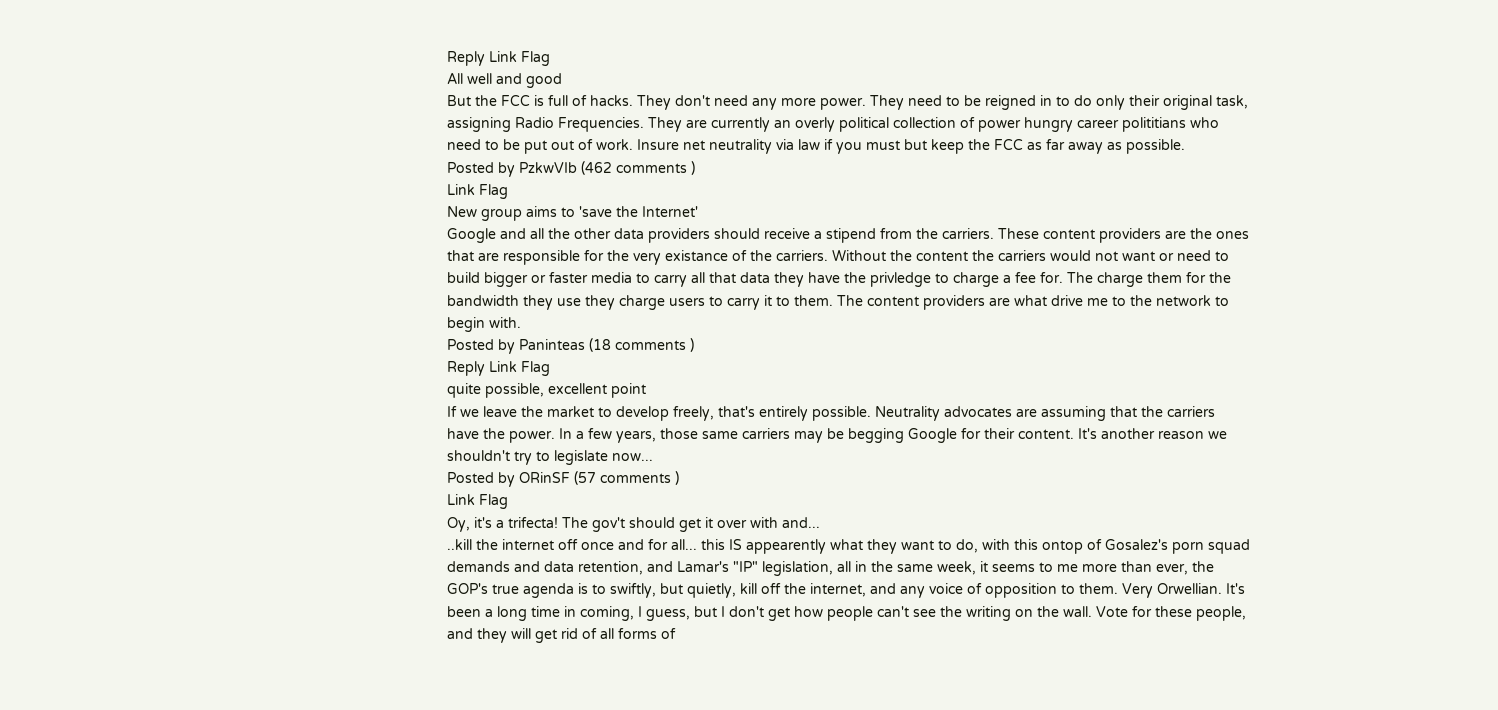Reply Link Flag
All well and good
But the FCC is full of hacks. They don't need any more power. They need to be reigned in to do only their original task, assigning Radio Frequencies. They are currently an overly political collection of power hungry career polititians who need to be put out of work. Insure net neutrality via law if you must but keep the FCC as far away as possible.
Posted by PzkwVIb (462 comments )
Link Flag
New group aims to 'save the Internet'
Google and all the other data providers should receive a stipend from the carriers. These content providers are the ones that are responsible for the very existance of the carriers. Without the content the carriers would not want or need to build bigger or faster media to carry all that data they have the privledge to charge a fee for. The charge them for the bandwidth they use they charge users to carry it to them. The content providers are what drive me to the network to begin with.
Posted by Paninteas (18 comments )
Reply Link Flag
quite possible, excellent point
If we leave the market to develop freely, that's entirely possible. Neutrality advocates are assuming that the carriers have the power. In a few years, those same carriers may be begging Google for their content. It's another reason we shouldn't try to legislate now...
Posted by ORinSF (57 comments )
Link Flag
Oy, it's a trifecta! The gov't should get it over with and...
..kill the internet off once and for all... this IS appearently what they want to do, with this ontop of Gosalez's porn squad demands and data retention, and Lamar's "IP" legislation, all in the same week, it seems to me more than ever, the GOP's true agenda is to swiftly, but quietly, kill off the internet, and any voice of opposition to them. Very Orwellian. It's been a long time in coming, I guess, but I don't get how people can't see the writing on the wall. Vote for these people, and they will get rid of all forms of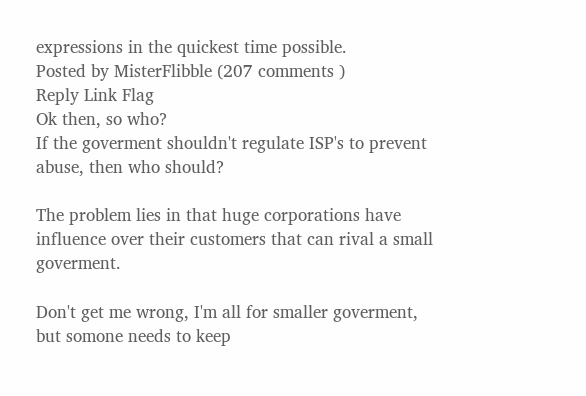expressions in the quickest time possible.
Posted by MisterFlibble (207 comments )
Reply Link Flag
Ok then, so who?
If the goverment shouldn't regulate ISP's to prevent abuse, then who should?

The problem lies in that huge corporations have influence over their customers that can rival a small goverment.

Don't get me wrong, I'm all for smaller goverment, but somone needs to keep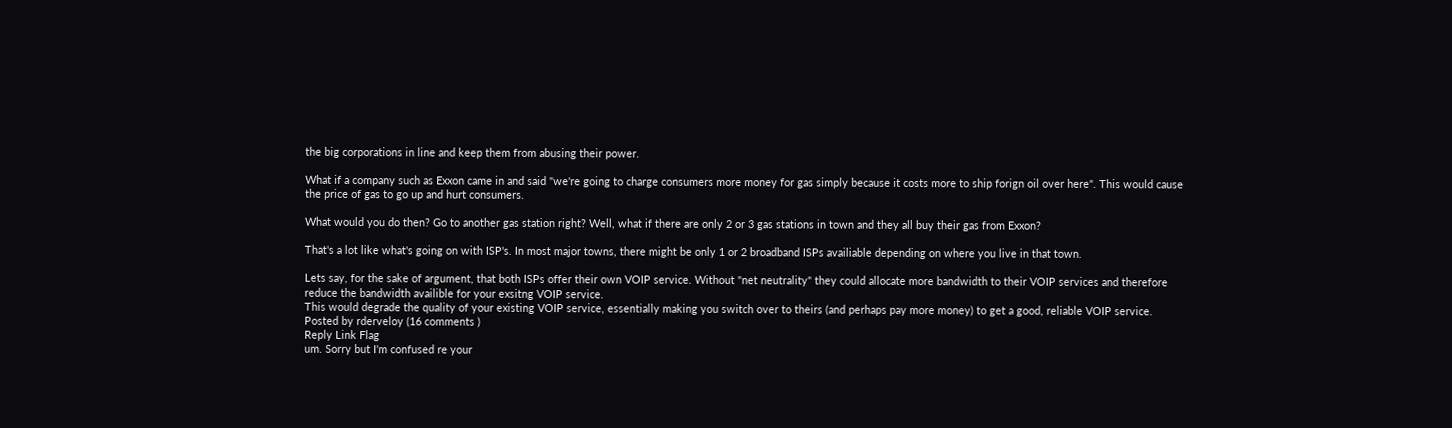the big corporations in line and keep them from abusing their power.

What if a company such as Exxon came in and said "we're going to charge consumers more money for gas simply because it costs more to ship forign oil over here". This would cause the price of gas to go up and hurt consumers.

What would you do then? Go to another gas station right? Well, what if there are only 2 or 3 gas stations in town and they all buy their gas from Exxon?

That's a lot like what's going on with ISP's. In most major towns, there might be only 1 or 2 broadband ISPs availiable depending on where you live in that town.

Lets say, for the sake of argument, that both ISPs offer their own VOIP service. Without "net neutrality" they could allocate more bandwidth to their VOIP services and therefore reduce the bandwidth availible for your exsitng VOIP service.
This would degrade the quality of your existing VOIP service, essentially making you switch over to theirs (and perhaps pay more money) to get a good, reliable VOIP service.
Posted by rderveloy (16 comments )
Reply Link Flag
um. Sorry but I'm confused re your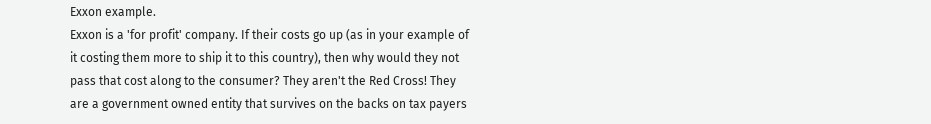Exxon example.
Exxon is a 'for profit' company. If their costs go up (as in your example of it costing them more to ship it to this country), then why would they not pass that cost along to the consumer? They aren't the Red Cross! They are a government owned entity that survives on the backs on tax payers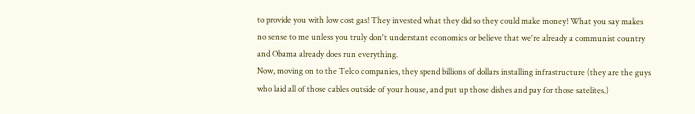to provide you with low cost gas! They invested what they did so they could make money! What you say makes no sense to me unless you truly don't understant economics or believe that we're already a communist country and Obama already does run everything.
Now, moving on to the Telco companies, they spend billions of dollars installing infrastructure (they are the guys who laid all of those cables outside of your house, and put up those dishes and pay for those satelites.)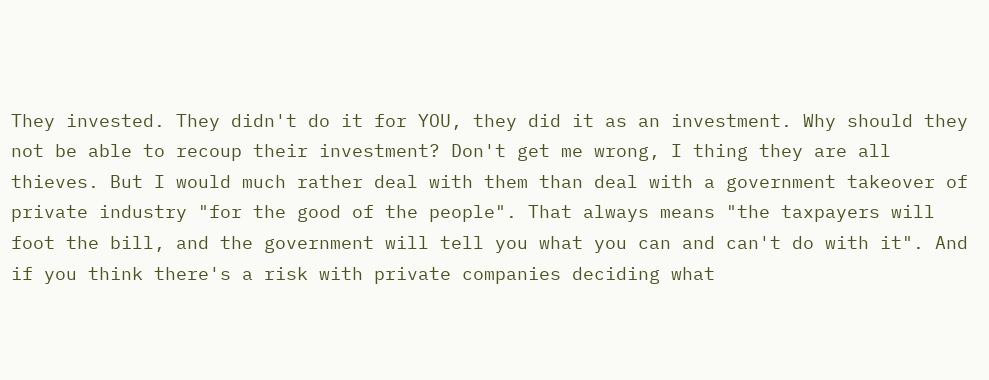They invested. They didn't do it for YOU, they did it as an investment. Why should they not be able to recoup their investment? Don't get me wrong, I thing they are all thieves. But I would much rather deal with them than deal with a government takeover of private industry "for the good of the people". That always means "the taxpayers will foot the bill, and the government will tell you what you can and can't do with it". And if you think there's a risk with private companies deciding what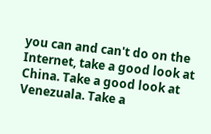you can and can't do on the Internet, take a good look at China. Take a good look at Venezuala. Take a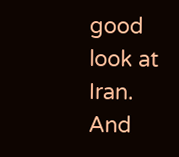good look at Iran. And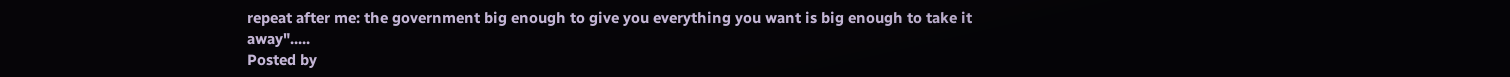repeat after me: the government big enough to give you everything you want is big enough to take it away".....
Posted by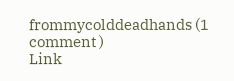frommycolddeadhands (1 comment )
Link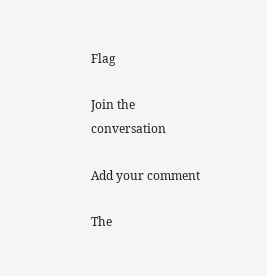Flag

Join the conversation

Add your comment

The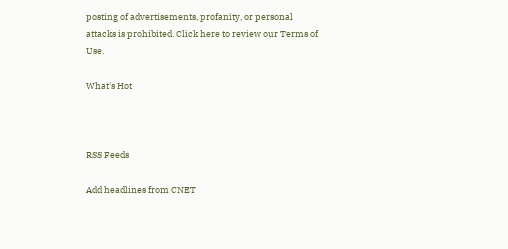posting of advertisements, profanity, or personal attacks is prohibited. Click here to review our Terms of Use.

What's Hot



RSS Feeds

Add headlines from CNET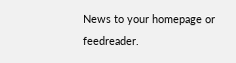News to your homepage or feedreader.